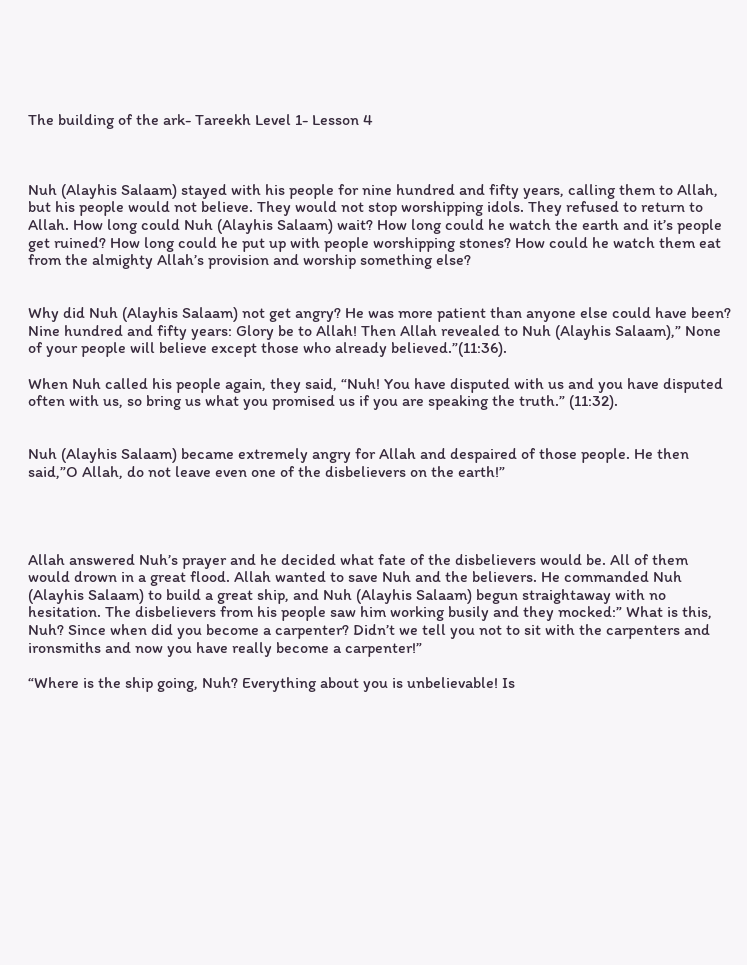The building of the ark- Tareekh Level 1- Lesson 4



Nuh (Alayhis Salaam) stayed with his people for nine hundred and fifty years, calling them to Allah, but his people would not believe. They would not stop worshipping idols. They refused to return to Allah. How long could Nuh (Alayhis Salaam) wait? How long could he watch the earth and it’s people get ruined? How long could he put up with people worshipping stones? How could he watch them eat from the almighty Allah’s provision and worship something else?


Why did Nuh (Alayhis Salaam) not get angry? He was more patient than anyone else could have been? Nine hundred and fifty years: Glory be to Allah! Then Allah revealed to Nuh (Alayhis Salaam),” None of your people will believe except those who already believed.”(11:36).

When Nuh called his people again, they said, “Nuh! You have disputed with us and you have disputed often with us, so bring us what you promised us if you are speaking the truth.” (11:32).


Nuh (Alayhis Salaam) became extremely angry for Allah and despaired of those people. He then said,”O Allah, do not leave even one of the disbelievers on the earth!”




Allah answered Nuh’s prayer and he decided what fate of the disbelievers would be. All of them would drown in a great flood. Allah wanted to save Nuh and the believers. He commanded Nuh (Alayhis Salaam) to build a great ship, and Nuh (Alayhis Salaam) begun straightaway with no hesitation. The disbelievers from his people saw him working busily and they mocked:” What is this, Nuh? Since when did you become a carpenter? Didn’t we tell you not to sit with the carpenters and ironsmiths and now you have really become a carpenter!”

“Where is the ship going, Nuh? Everything about you is unbelievable! Is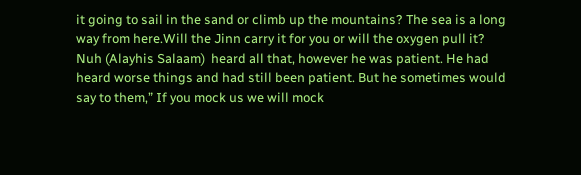it going to sail in the sand or climb up the mountains? The sea is a long way from here.Will the Jinn carry it for you or will the oxygen pull it? Nuh (Alayhis Salaam)  heard all that, however he was patient. He had heard worse things and had still been patient. But he sometimes would say to them,” If you mock us we will mock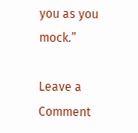you as you mock.”

Leave a Comment